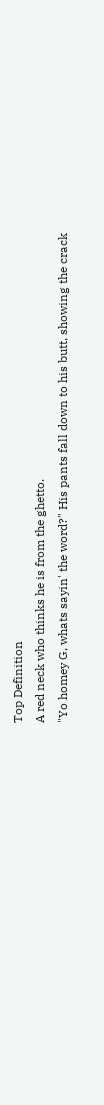Top Definition
A red neck who thinks he is from the ghetto.
"Yo homey G, whats sayin' the word?" His pants fall down to his butt, showing the crack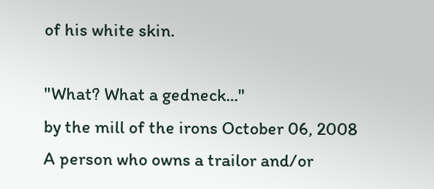of his white skin.

"What? What a gedneck..."
by the mill of the irons October 06, 2008
A person who owns a trailor and/or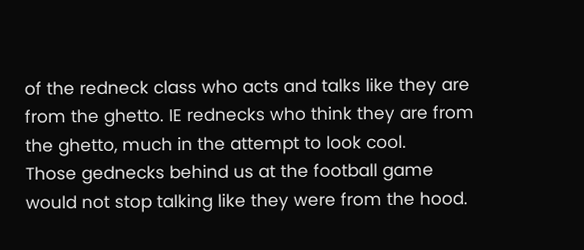of the redneck class who acts and talks like they are from the ghetto. IE rednecks who think they are from the ghetto, much in the attempt to look cool.
Those gednecks behind us at the football game would not stop talking like they were from the hood.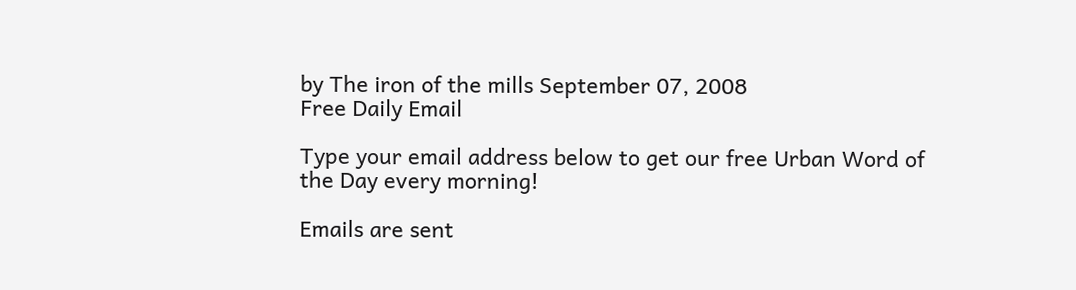by The iron of the mills September 07, 2008
Free Daily Email

Type your email address below to get our free Urban Word of the Day every morning!

Emails are sent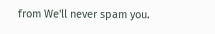from We'll never spam you.